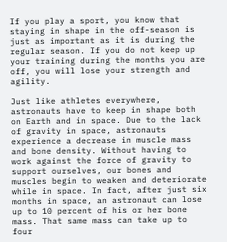If you play a sport, you know that staying in shape in the off-season is just as important as it is during the regular season. If you do not keep up your training during the months you are off, you will lose your strength and agility.

Just like athletes everywhere, astronauts have to keep in shape both on Earth and in space. Due to the lack of gravity in space, astronauts experience a decrease in muscle mass and bone density. Without having to work against the force of gravity to support ourselves, our bones and muscles begin to weaken and deteriorate while in space. In fact, after just six months in space, an astronaut can lose up to 10 percent of his or her bone mass. That same mass can take up to four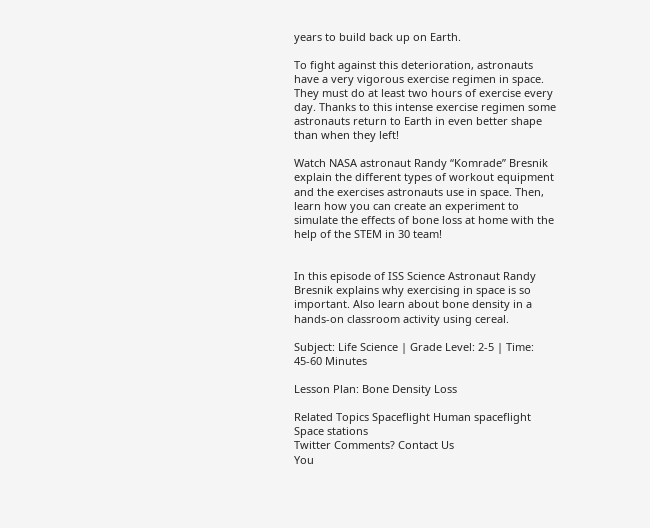years to build back up on Earth.

To fight against this deterioration, astronauts have a very vigorous exercise regimen in space. They must do at least two hours of exercise every day. Thanks to this intense exercise regimen some astronauts return to Earth in even better shape than when they left!

Watch NASA astronaut Randy “Komrade” Bresnik explain the different types of workout equipment and the exercises astronauts use in space. Then, learn how you can create an experiment to simulate the effects of bone loss at home with the help of the STEM in 30 team!


In this episode of ISS Science Astronaut Randy Bresnik explains why exercising in space is so important. Also learn about bone density in a hands-on classroom activity using cereal.

Subject: Life Science | Grade Level: 2-5 | Time: 45-60 Minutes

Lesson Plan: Bone Density Loss

Related Topics Spaceflight Human spaceflight Space stations
Twitter Comments? Contact Us
You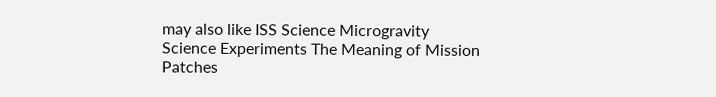may also like ISS Science Microgravity Science Experiments The Meaning of Mission Patches